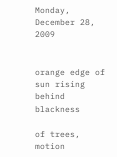Monday, December 28, 2009


orange edge of sun rising behind blackness

of trees, motion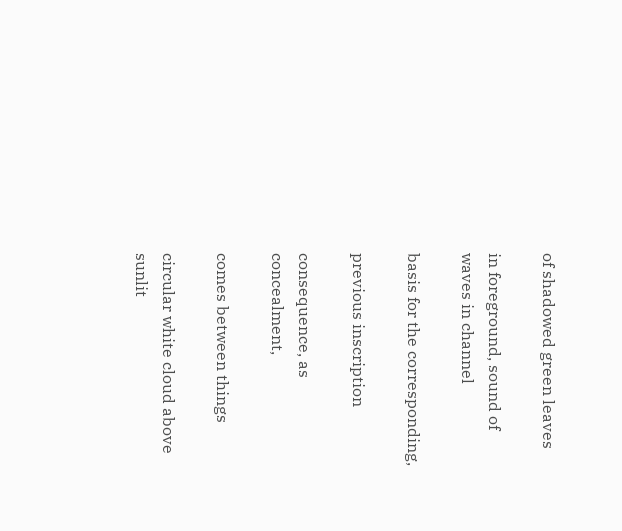of shadowed green leaves

in foreground, sound of waves in channel

basis for the corresponding,

previous inscription

consequence, as concealment,

comes between things

circular white cloud above sunlit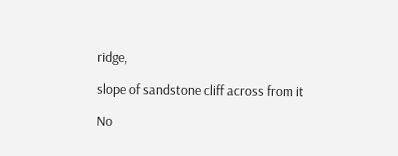ridge,

slope of sandstone cliff across from it

No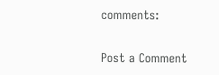comments:

Post a Comment